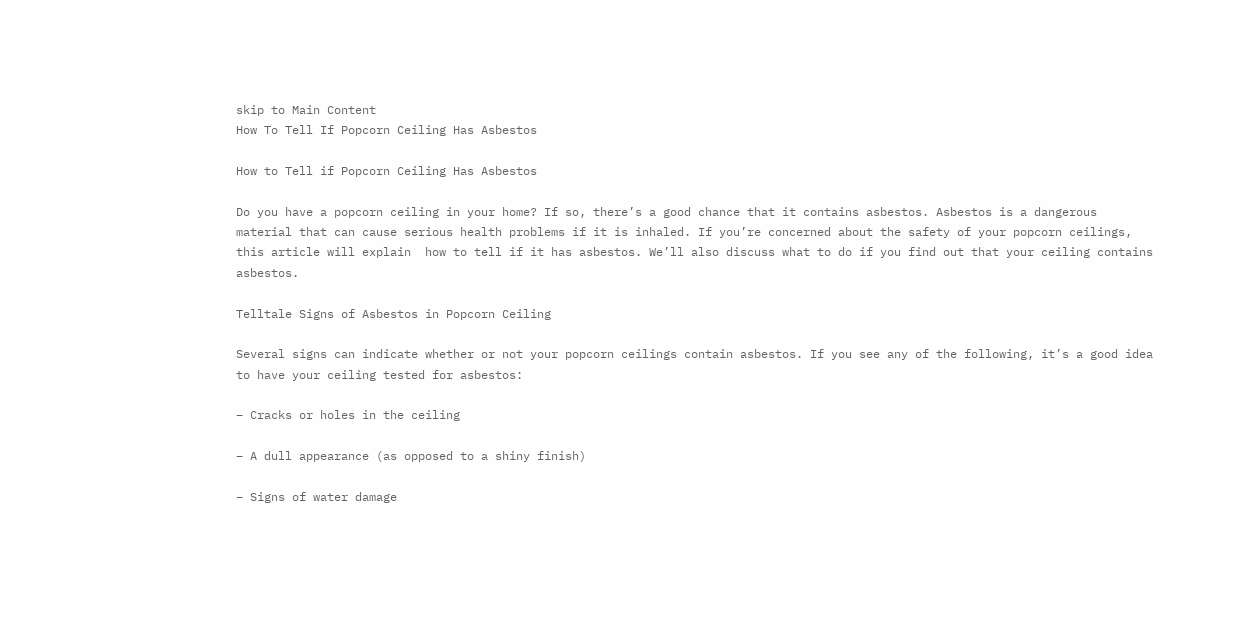skip to Main Content
How To Tell If Popcorn Ceiling Has Asbestos

How to Tell if Popcorn Ceiling Has Asbestos

Do you have a popcorn ceiling in your home? If so, there’s a good chance that it contains asbestos. Asbestos is a dangerous material that can cause serious health problems if it is inhaled. If you’re concerned about the safety of your popcorn ceilings, this article will explain  how to tell if it has asbestos. We’ll also discuss what to do if you find out that your ceiling contains asbestos.

Telltale Signs of Asbestos in Popcorn Ceiling

Several signs can indicate whether or not your popcorn ceilings contain asbestos. If you see any of the following, it’s a good idea to have your ceiling tested for asbestos:

– Cracks or holes in the ceiling

– A dull appearance (as opposed to a shiny finish)

– Signs of water damage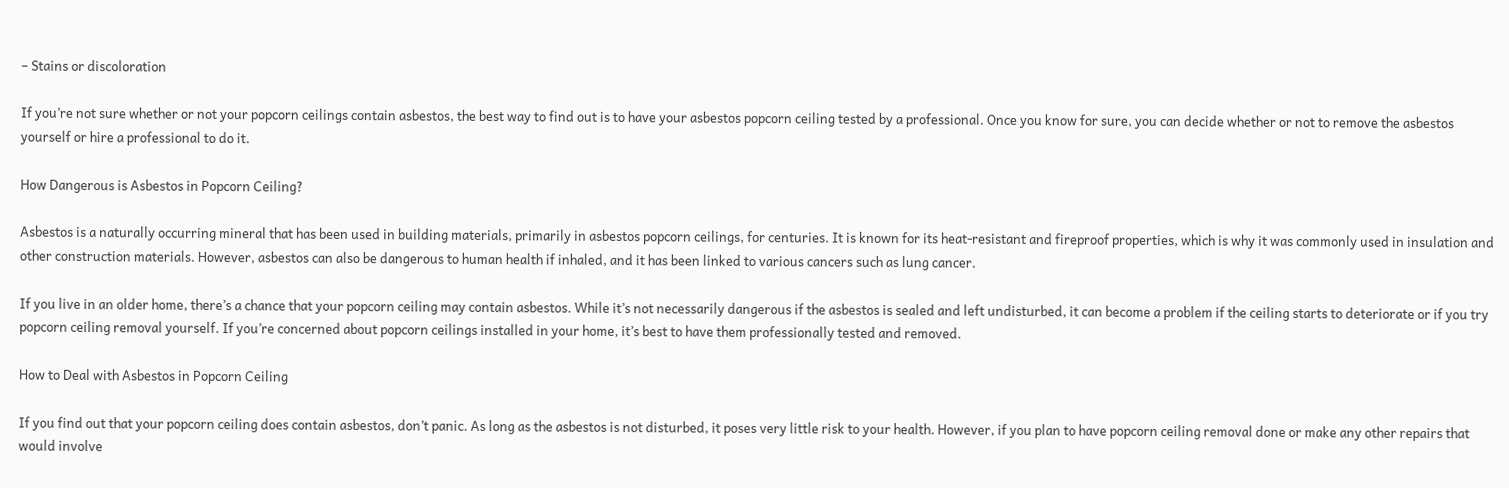– Stains or discoloration

If you’re not sure whether or not your popcorn ceilings contain asbestos, the best way to find out is to have your asbestos popcorn ceiling tested by a professional. Once you know for sure, you can decide whether or not to remove the asbestos yourself or hire a professional to do it.

How Dangerous is Asbestos in Popcorn Ceiling?

Asbestos is a naturally occurring mineral that has been used in building materials, primarily in asbestos popcorn ceilings, for centuries. It is known for its heat-resistant and fireproof properties, which is why it was commonly used in insulation and other construction materials. However, asbestos can also be dangerous to human health if inhaled, and it has been linked to various cancers such as lung cancer.

If you live in an older home, there’s a chance that your popcorn ceiling may contain asbestos. While it’s not necessarily dangerous if the asbestos is sealed and left undisturbed, it can become a problem if the ceiling starts to deteriorate or if you try popcorn ceiling removal yourself. If you’re concerned about popcorn ceilings installed in your home, it’s best to have them professionally tested and removed.

How to Deal with Asbestos in Popcorn Ceiling

If you find out that your popcorn ceiling does contain asbestos, don’t panic. As long as the asbestos is not disturbed, it poses very little risk to your health. However, if you plan to have popcorn ceiling removal done or make any other repairs that would involve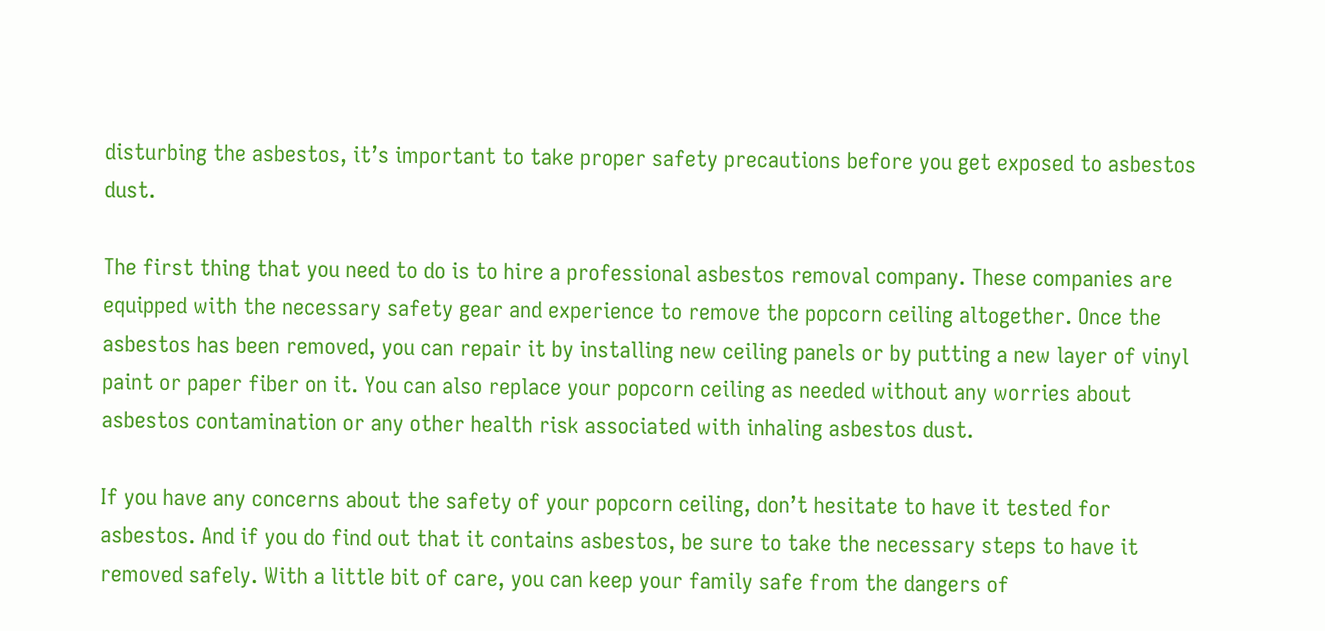disturbing the asbestos, it’s important to take proper safety precautions before you get exposed to asbestos dust.

The first thing that you need to do is to hire a professional asbestos removal company. These companies are equipped with the necessary safety gear and experience to remove the popcorn ceiling altogether. Once the asbestos has been removed, you can repair it by installing new ceiling panels or by putting a new layer of vinyl paint or paper fiber on it. You can also replace your popcorn ceiling as needed without any worries about asbestos contamination or any other health risk associated with inhaling asbestos dust.

If you have any concerns about the safety of your popcorn ceiling, don’t hesitate to have it tested for asbestos. And if you do find out that it contains asbestos, be sure to take the necessary steps to have it removed safely. With a little bit of care, you can keep your family safe from the dangers of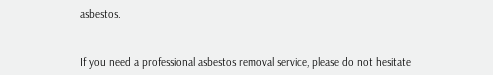asbestos.


If you need a professional asbestos removal service, please do not hesitate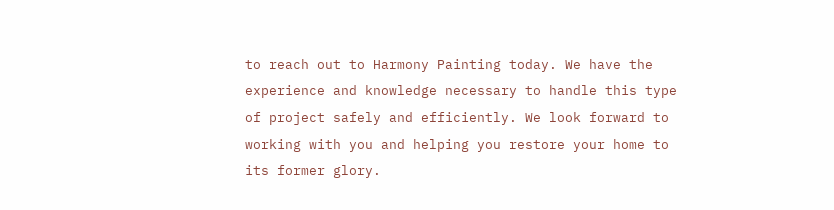to reach out to Harmony Painting today. We have the experience and knowledge necessary to handle this type of project safely and efficiently. We look forward to working with you and helping you restore your home to its former glory.